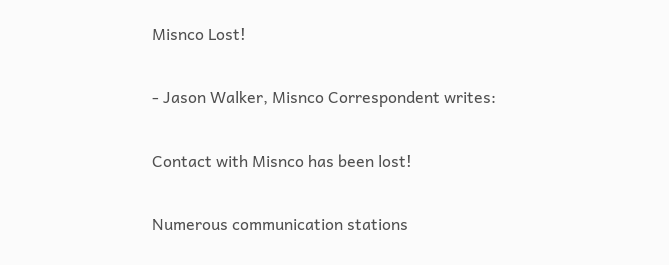Misnco Lost!

- Jason Walker, Misnco Correspondent writes:

Contact with Misnco has been lost!

Numerous communication stations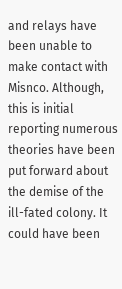and relays have been unable to make contact with Misnco. Although, this is initial reporting numerous theories have been put forward about the demise of the ill-fated colony. It could have been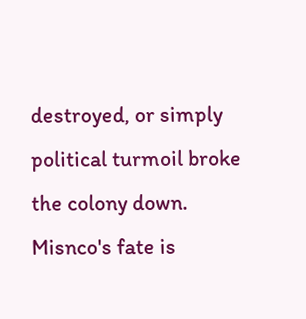destroyed, or simply political turmoil broke the colony down. Misnco's fate is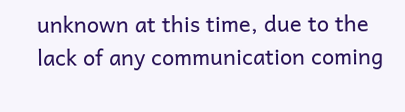unknown at this time, due to the lack of any communication coming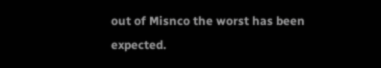out of Misnco the worst has been expected.